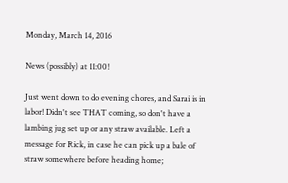Monday, March 14, 2016

News (possibly) at 11:00!

Just went down to do evening chores, and Sarai is in labor! Didn't see THAT coming, so don't have a lambing jug set up or any straw available. Left a message for Rick, in case he can pick up a bale of straw somewhere before heading home;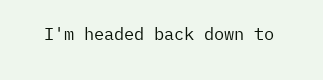I'm headed back down to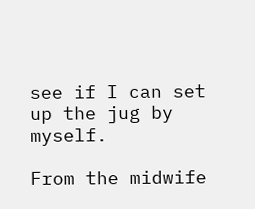see if I can set up the jug by myself.

From the midwife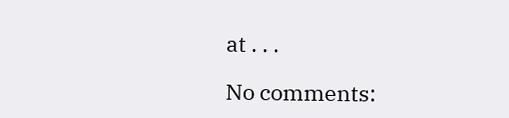at . . .

No comments: